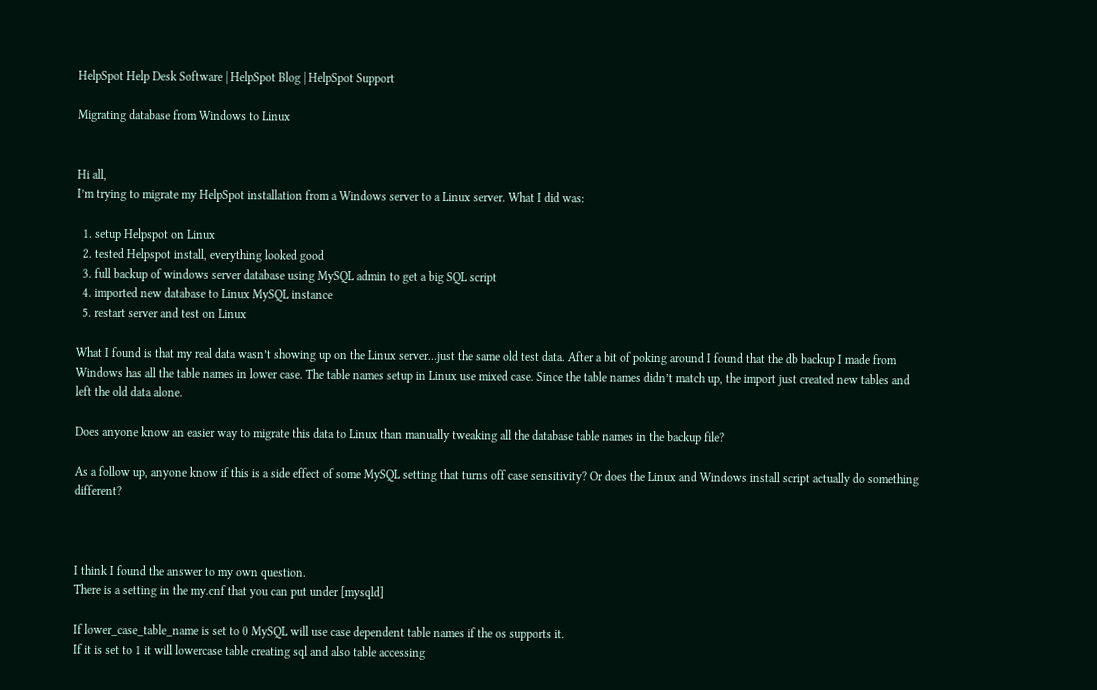HelpSpot Help Desk Software | HelpSpot Blog | HelpSpot Support

Migrating database from Windows to Linux


Hi all,
I’m trying to migrate my HelpSpot installation from a Windows server to a Linux server. What I did was:

  1. setup Helpspot on Linux
  2. tested Helpspot install, everything looked good
  3. full backup of windows server database using MySQL admin to get a big SQL script
  4. imported new database to Linux MySQL instance
  5. restart server and test on Linux

What I found is that my real data wasn’t showing up on the Linux server…just the same old test data. After a bit of poking around I found that the db backup I made from Windows has all the table names in lower case. The table names setup in Linux use mixed case. Since the table names didn’t match up, the import just created new tables and left the old data alone.

Does anyone know an easier way to migrate this data to Linux than manually tweaking all the database table names in the backup file?

As a follow up, anyone know if this is a side effect of some MySQL setting that turns off case sensitivity? Or does the Linux and Windows install script actually do something different?



I think I found the answer to my own question.
There is a setting in the my.cnf that you can put under [mysqld]

If lower_case_table_name is set to 0 MySQL will use case dependent table names if the os supports it.
If it is set to 1 it will lowercase table creating sql and also table accessing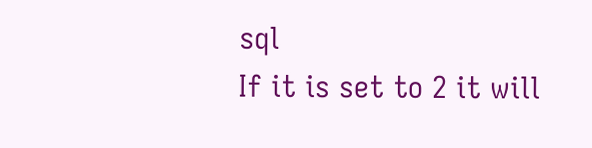sql
If it is set to 2 it will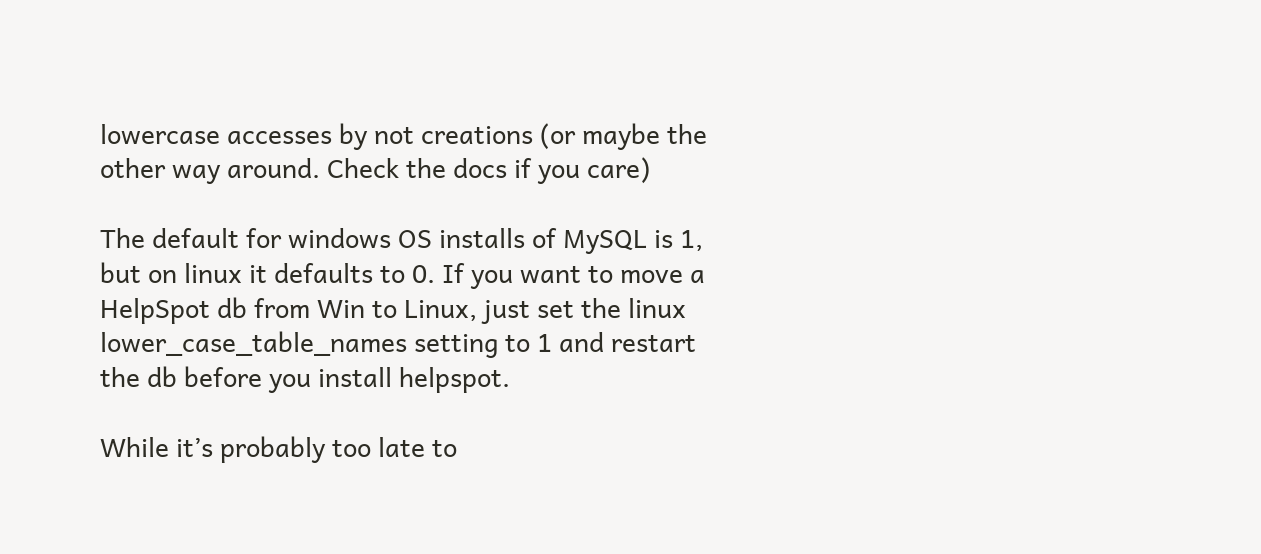lowercase accesses by not creations (or maybe the other way around. Check the docs if you care)

The default for windows OS installs of MySQL is 1, but on linux it defaults to 0. If you want to move a HelpSpot db from Win to Linux, just set the linux lower_case_table_names setting to 1 and restart the db before you install helpspot.

While it’s probably too late to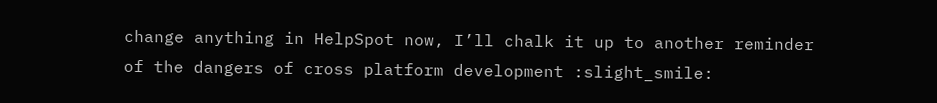change anything in HelpSpot now, I’ll chalk it up to another reminder of the dangers of cross platform development :slight_smile: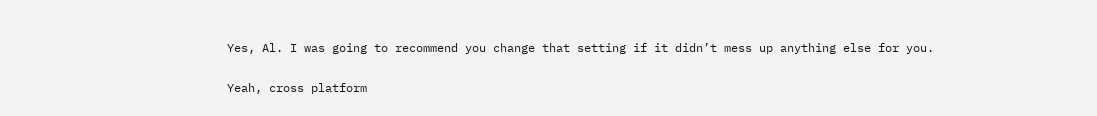Yes, Al. I was going to recommend you change that setting if it didn’t mess up anything else for you.

Yeah, cross platform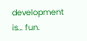development is… fun.